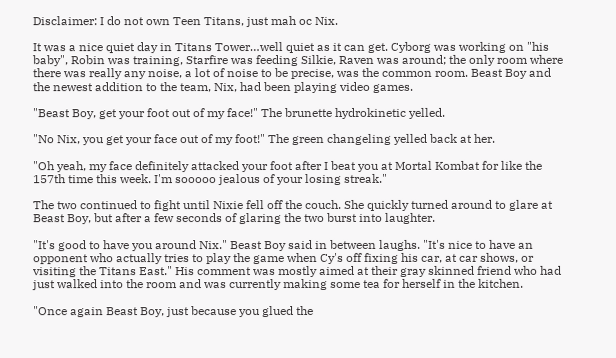Disclaimer: I do not own Teen Titans, just mah oc Nix.

It was a nice quiet day in Titans Tower…well quiet as it can get. Cyborg was working on "his baby", Robin was training, Starfire was feeding Silkie, Raven was around; the only room where there was really any noise, a lot of noise to be precise, was the common room. Beast Boy and the newest addition to the team, Nix, had been playing video games.

"Beast Boy, get your foot out of my face!" The brunette hydrokinetic yelled.

"No Nix, you get your face out of my foot!" The green changeling yelled back at her.

"Oh yeah, my face definitely attacked your foot after I beat you at Mortal Kombat for like the 157th time this week. I'm sooooo jealous of your losing streak."

The two continued to fight until Nixie fell off the couch. She quickly turned around to glare at Beast Boy, but after a few seconds of glaring the two burst into laughter.

"It's good to have you around Nix." Beast Boy said in between laughs. "It's nice to have an opponent who actually tries to play the game when Cy's off fixing his car, at car shows, or visiting the Titans East." His comment was mostly aimed at their gray skinned friend who had just walked into the room and was currently making some tea for herself in the kitchen.

"Once again Beast Boy, just because you glued the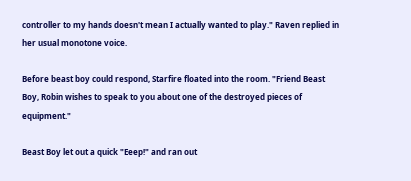controller to my hands doesn't mean I actually wanted to play." Raven replied in her usual monotone voice.

Before beast boy could respond, Starfire floated into the room. "Friend Beast Boy, Robin wishes to speak to you about one of the destroyed pieces of equipment."

Beast Boy let out a quick "Eeep!" and ran out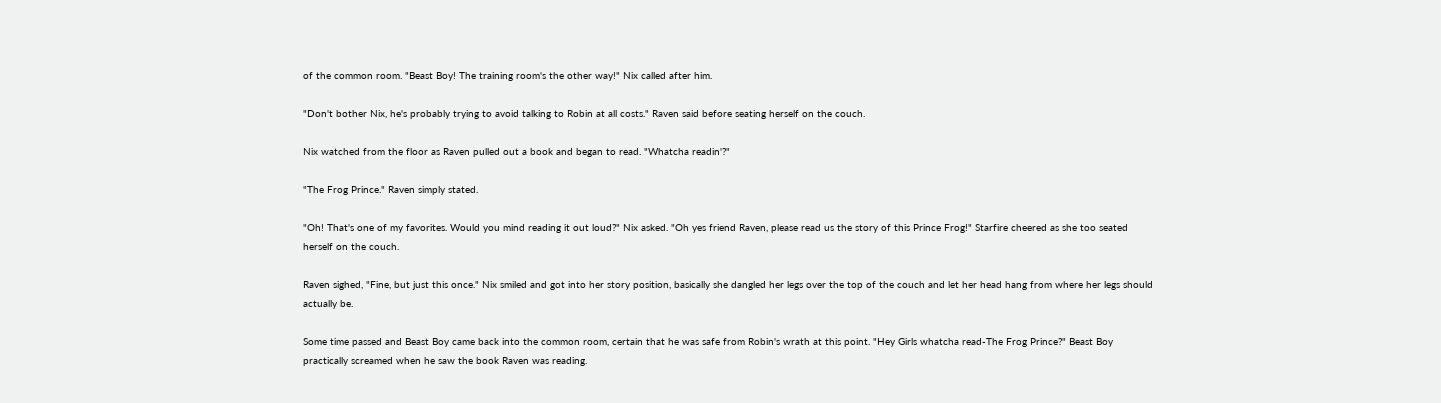of the common room. "Beast Boy! The training room's the other way!" Nix called after him.

"Don't bother Nix, he's probably trying to avoid talking to Robin at all costs." Raven said before seating herself on the couch.

Nix watched from the floor as Raven pulled out a book and began to read. "Whatcha readin'?"

"The Frog Prince." Raven simply stated.

"Oh! That's one of my favorites. Would you mind reading it out loud?" Nix asked. "Oh yes friend Raven, please read us the story of this Prince Frog!" Starfire cheered as she too seated herself on the couch.

Raven sighed, "Fine, but just this once." Nix smiled and got into her story position, basically she dangled her legs over the top of the couch and let her head hang from where her legs should actually be.

Some time passed and Beast Boy came back into the common room, certain that he was safe from Robin's wrath at this point. "Hey Girls whatcha read-The Frog Prince?" Beast Boy practically screamed when he saw the book Raven was reading.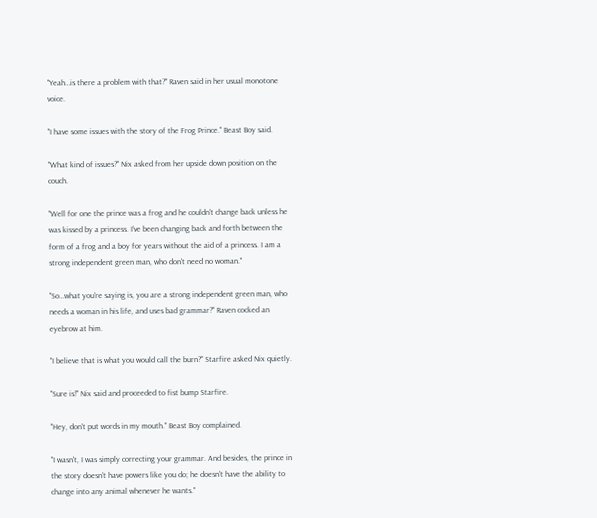"Yeah…is there a problem with that?" Raven said in her usual monotone voice.

"I have some issues with the story of the Frog Prince." Beast Boy said.

"What kind of issues?" Nix asked from her upside down position on the couch.

"Well for one the prince was a frog and he couldn't change back unless he was kissed by a princess. I've been changing back and forth between the form of a frog and a boy for years without the aid of a princess. I am a strong independent green man, who don't need no woman."

"So…what you're saying is, you are a strong independent green man, who needs a woman in his life, and uses bad grammar?" Raven cocked an eyebrow at him.

"I believe that is what you would call the burn?" Starfire asked Nix quietly.

"Sure is!" Nix said and proceeded to fist bump Starfire.

"Hey, don't put words in my mouth." Beast Boy complained.

"I wasn't, I was simply correcting your grammar. And besides, the prince in the story doesn't have powers like you do; he doesn't have the ability to change into any animal whenever he wants."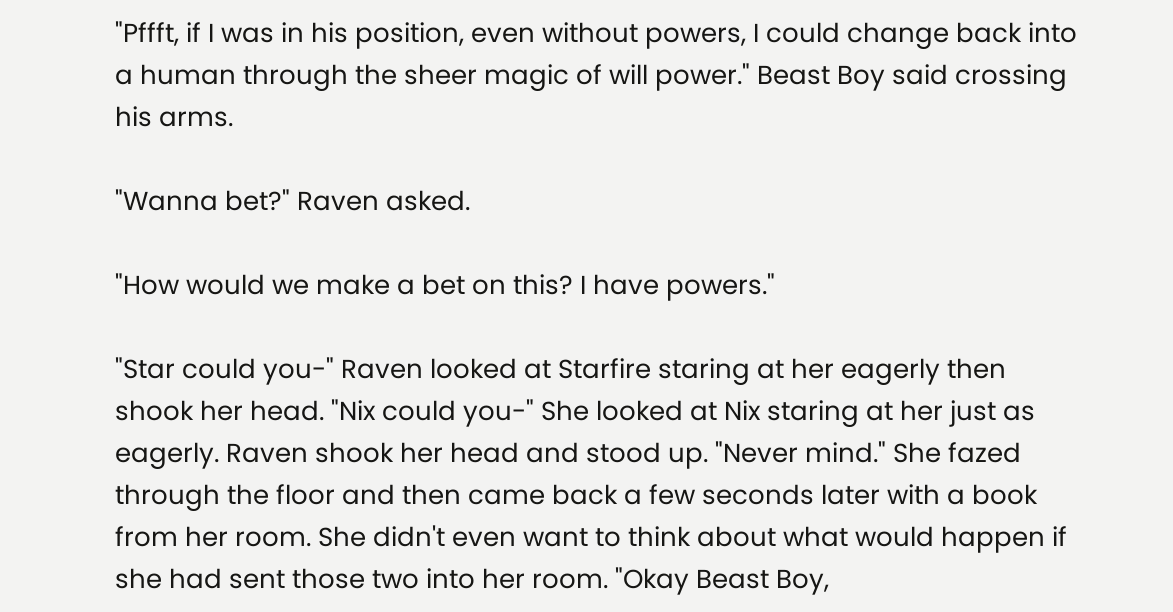"Pffft, if I was in his position, even without powers, I could change back into a human through the sheer magic of will power." Beast Boy said crossing his arms.

"Wanna bet?" Raven asked.

"How would we make a bet on this? I have powers."

"Star could you-" Raven looked at Starfire staring at her eagerly then shook her head. "Nix could you-" She looked at Nix staring at her just as eagerly. Raven shook her head and stood up. "Never mind." She fazed through the floor and then came back a few seconds later with a book from her room. She didn't even want to think about what would happen if she had sent those two into her room. "Okay Beast Boy,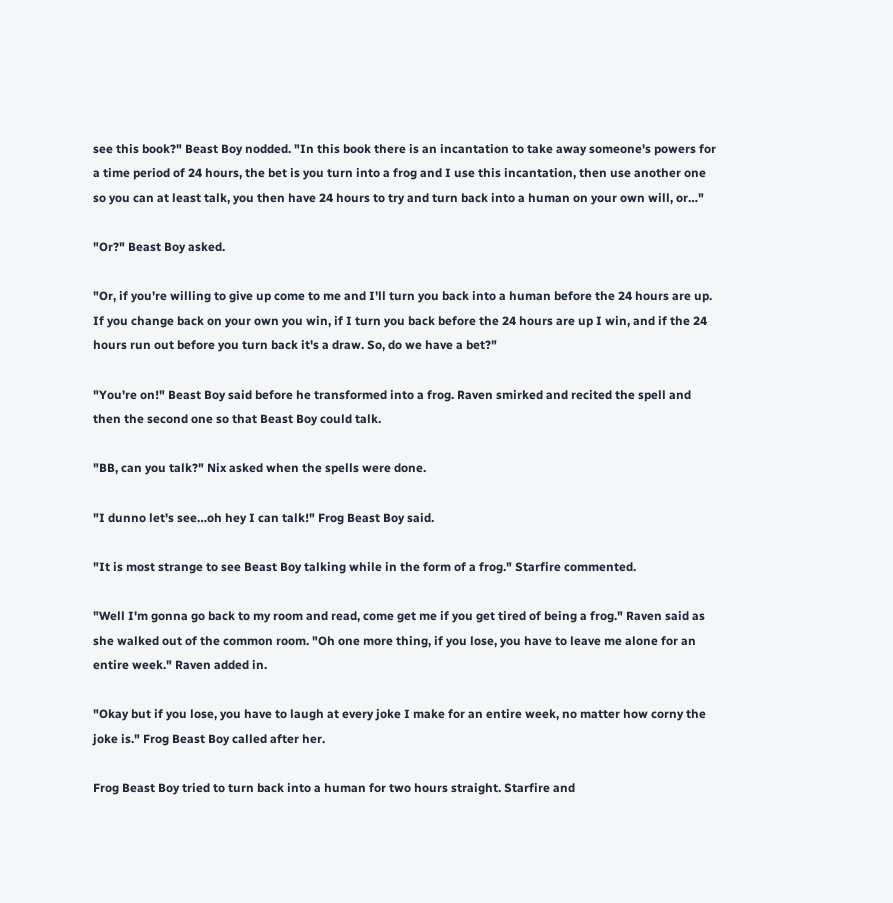see this book?" Beast Boy nodded. "In this book there is an incantation to take away someone's powers for a time period of 24 hours, the bet is you turn into a frog and I use this incantation, then use another one so you can at least talk, you then have 24 hours to try and turn back into a human on your own will, or…"

"Or?" Beast Boy asked.

"Or, if you're willing to give up come to me and I'll turn you back into a human before the 24 hours are up. If you change back on your own you win, if I turn you back before the 24 hours are up I win, and if the 24 hours run out before you turn back it's a draw. So, do we have a bet?"

"You're on!" Beast Boy said before he transformed into a frog. Raven smirked and recited the spell and then the second one so that Beast Boy could talk.

"BB, can you talk?" Nix asked when the spells were done.

"I dunno let's see…oh hey I can talk!" Frog Beast Boy said.

"It is most strange to see Beast Boy talking while in the form of a frog." Starfire commented.

"Well I'm gonna go back to my room and read, come get me if you get tired of being a frog." Raven said as she walked out of the common room. "Oh one more thing, if you lose, you have to leave me alone for an entire week." Raven added in.

"Okay but if you lose, you have to laugh at every joke I make for an entire week, no matter how corny the joke is." Frog Beast Boy called after her.

Frog Beast Boy tried to turn back into a human for two hours straight. Starfire and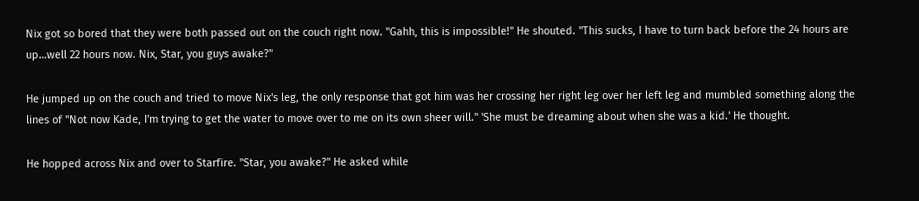Nix got so bored that they were both passed out on the couch right now. "Gahh, this is impossible!" He shouted. "This sucks, I have to turn back before the 24 hours are up…well 22 hours now. Nix, Star, you guys awake?"

He jumped up on the couch and tried to move Nix's leg, the only response that got him was her crossing her right leg over her left leg and mumbled something along the lines of "Not now Kade, I'm trying to get the water to move over to me on its own sheer will." 'She must be dreaming about when she was a kid.' He thought.

He hopped across Nix and over to Starfire. "Star, you awake?" He asked while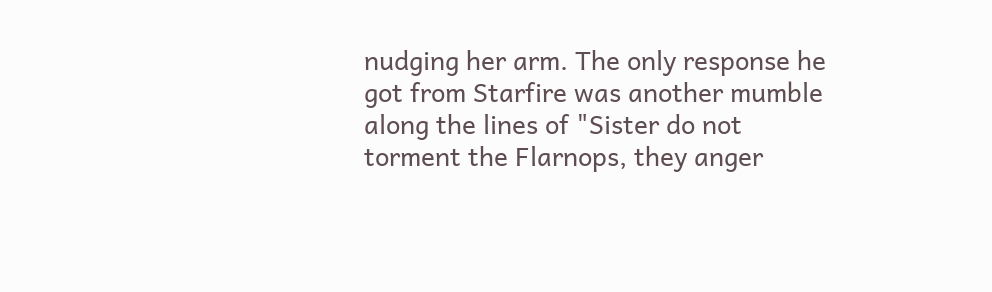nudging her arm. The only response he got from Starfire was another mumble along the lines of "Sister do not torment the Flarnops, they anger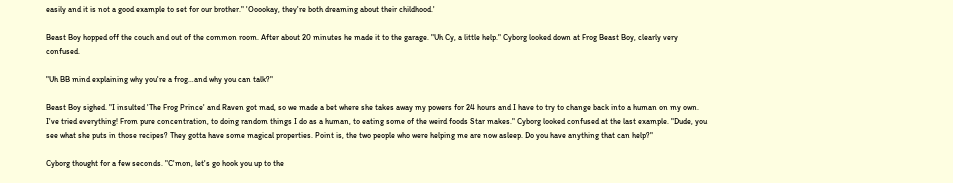easily and it is not a good example to set for our brother." 'Ooookay, they're both dreaming about their childhood.'

Beast Boy hopped off the couch and out of the common room. After about 20 minutes he made it to the garage. "Uh Cy, a little help." Cyborg looked down at Frog Beast Boy, clearly very confused.

"Uh BB mind explaining why you're a frog…and why you can talk?"

Beast Boy sighed. "I insulted 'The Frog Prince' and Raven got mad, so we made a bet where she takes away my powers for 24 hours and I have to try to change back into a human on my own. I've tried everything! From pure concentration, to doing random things I do as a human, to eating some of the weird foods Star makes." Cyborg looked confused at the last example. "Dude, you see what she puts in those recipes? They gotta have some magical properties. Point is, the two people who were helping me are now asleep. Do you have anything that can help?"

Cyborg thought for a few seconds. "C'mon, let's go hook you up to the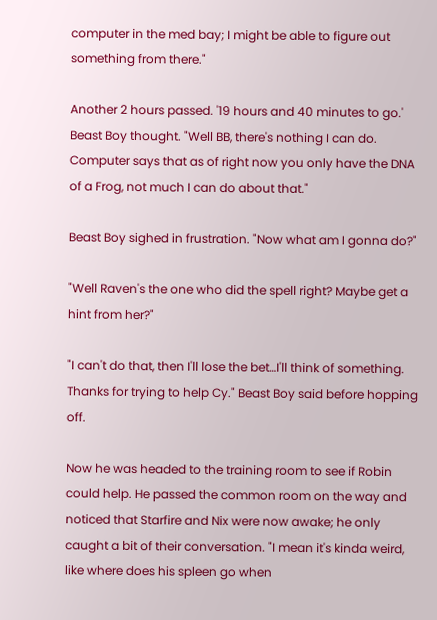computer in the med bay; I might be able to figure out something from there."

Another 2 hours passed. '19 hours and 40 minutes to go.' Beast Boy thought. "Well BB, there's nothing I can do. Computer says that as of right now you only have the DNA of a Frog, not much I can do about that."

Beast Boy sighed in frustration. "Now what am I gonna do?"

"Well Raven's the one who did the spell right? Maybe get a hint from her?"

"I can't do that, then I'll lose the bet…I'll think of something. Thanks for trying to help Cy." Beast Boy said before hopping off.

Now he was headed to the training room to see if Robin could help. He passed the common room on the way and noticed that Starfire and Nix were now awake; he only caught a bit of their conversation. "I mean it's kinda weird, like where does his spleen go when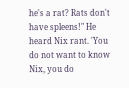he's a rat? Rats don't have spleens!" He heard Nix rant. 'You do not want to know Nix, you do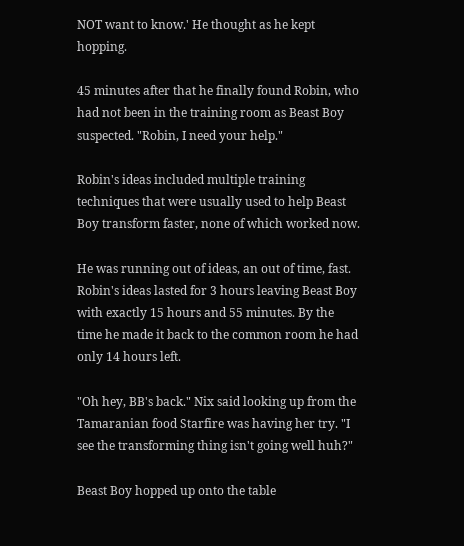NOT want to know.' He thought as he kept hopping.

45 minutes after that he finally found Robin, who had not been in the training room as Beast Boy suspected. "Robin, I need your help."

Robin's ideas included multiple training techniques that were usually used to help Beast Boy transform faster, none of which worked now.

He was running out of ideas, an out of time, fast. Robin's ideas lasted for 3 hours leaving Beast Boy with exactly 15 hours and 55 minutes. By the time he made it back to the common room he had only 14 hours left.

"Oh hey, BB's back." Nix said looking up from the Tamaranian food Starfire was having her try. "I see the transforming thing isn't going well huh?"

Beast Boy hopped up onto the table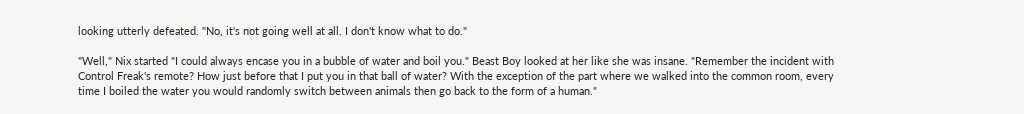looking utterly defeated. "No, it's not going well at all. I don't know what to do."

"Well," Nix started "I could always encase you in a bubble of water and boil you." Beast Boy looked at her like she was insane. "Remember the incident with Control Freak's remote? How just before that I put you in that ball of water? With the exception of the part where we walked into the common room, every time I boiled the water you would randomly switch between animals then go back to the form of a human."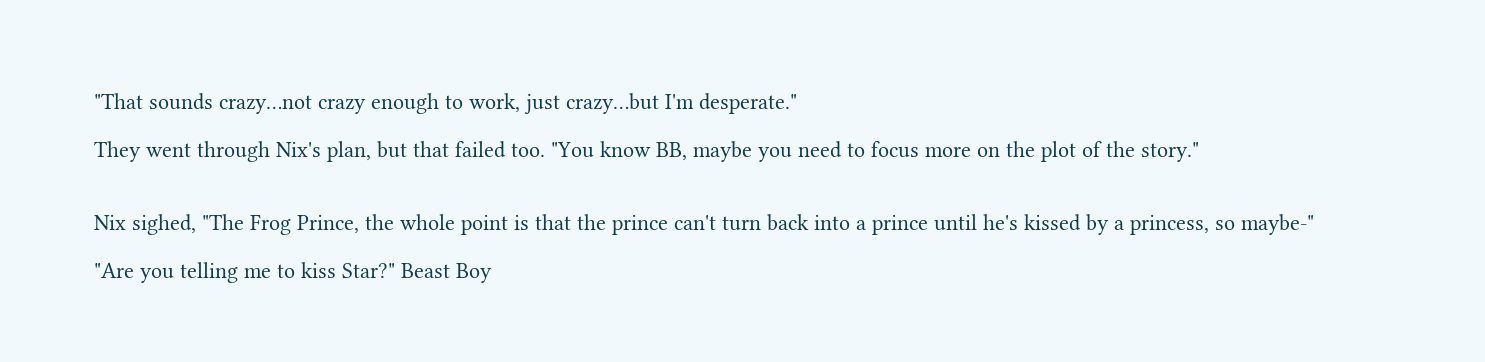"That sounds crazy…not crazy enough to work, just crazy…but I'm desperate."

They went through Nix's plan, but that failed too. "You know BB, maybe you need to focus more on the plot of the story."


Nix sighed, "The Frog Prince, the whole point is that the prince can't turn back into a prince until he's kissed by a princess, so maybe-"

"Are you telling me to kiss Star?" Beast Boy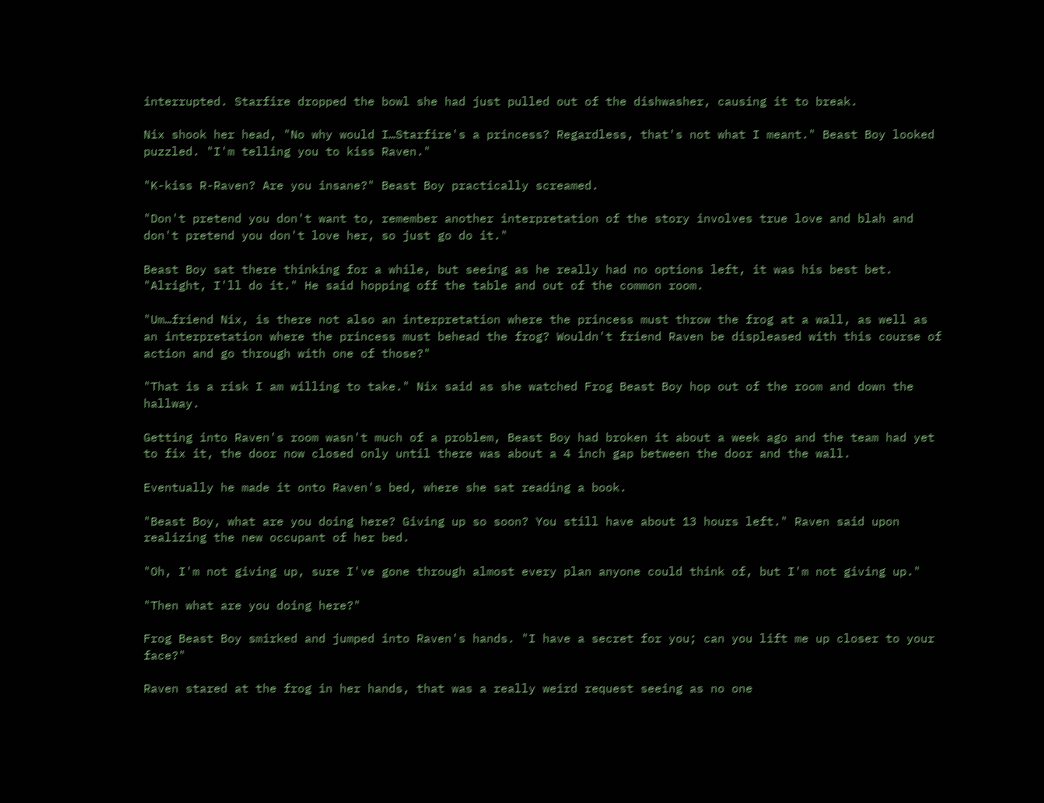interrupted. Starfire dropped the bowl she had just pulled out of the dishwasher, causing it to break.

Nix shook her head, "No why would I…Starfire's a princess? Regardless, that's not what I meant." Beast Boy looked puzzled. "I'm telling you to kiss Raven."

"K-kiss R-Raven? Are you insane?" Beast Boy practically screamed.

"Don't pretend you don't want to, remember another interpretation of the story involves true love and blah and don't pretend you don't love her, so just go do it."

Beast Boy sat there thinking for a while, but seeing as he really had no options left, it was his best bet. "Alright, I'll do it." He said hopping off the table and out of the common room.

"Um…friend Nix, is there not also an interpretation where the princess must throw the frog at a wall, as well as an interpretation where the princess must behead the frog? Wouldn't friend Raven be displeased with this course of action and go through with one of those?"

"That is a risk I am willing to take." Nix said as she watched Frog Beast Boy hop out of the room and down the hallway.

Getting into Raven's room wasn't much of a problem, Beast Boy had broken it about a week ago and the team had yet to fix it, the door now closed only until there was about a 4 inch gap between the door and the wall.

Eventually he made it onto Raven's bed, where she sat reading a book.

"Beast Boy, what are you doing here? Giving up so soon? You still have about 13 hours left." Raven said upon realizing the new occupant of her bed.

"Oh, I'm not giving up, sure I've gone through almost every plan anyone could think of, but I'm not giving up."

"Then what are you doing here?"

Frog Beast Boy smirked and jumped into Raven's hands. "I have a secret for you; can you lift me up closer to your face?"

Raven stared at the frog in her hands, that was a really weird request seeing as no one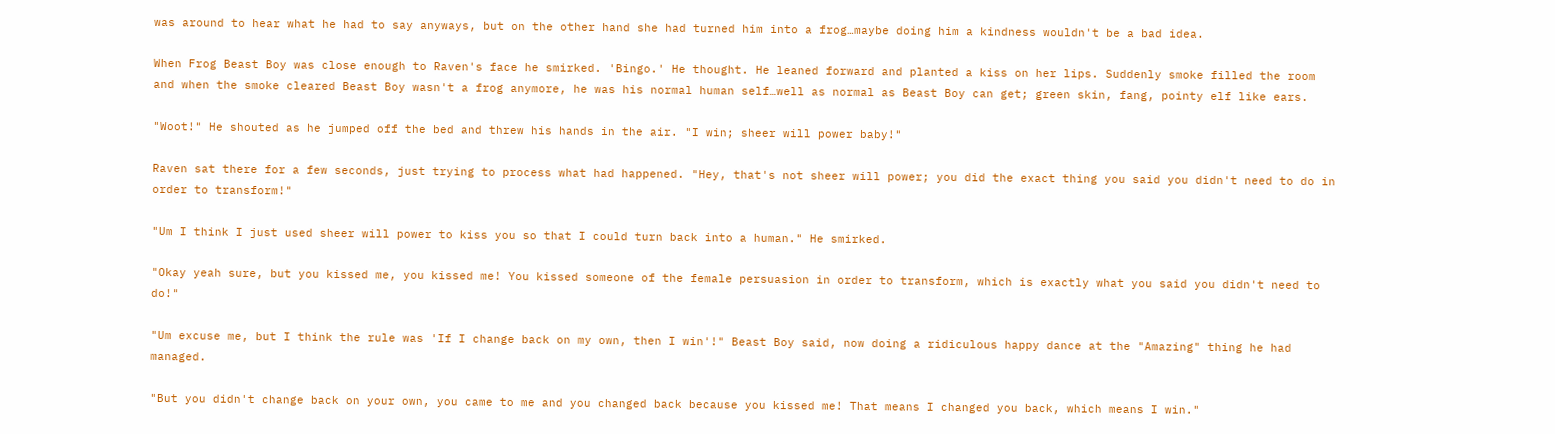was around to hear what he had to say anyways, but on the other hand she had turned him into a frog…maybe doing him a kindness wouldn't be a bad idea.

When Frog Beast Boy was close enough to Raven's face he smirked. 'Bingo.' He thought. He leaned forward and planted a kiss on her lips. Suddenly smoke filled the room and when the smoke cleared Beast Boy wasn't a frog anymore, he was his normal human self…well as normal as Beast Boy can get; green skin, fang, pointy elf like ears.

"Woot!" He shouted as he jumped off the bed and threw his hands in the air. "I win; sheer will power baby!"

Raven sat there for a few seconds, just trying to process what had happened. "Hey, that's not sheer will power; you did the exact thing you said you didn't need to do in order to transform!"

"Um I think I just used sheer will power to kiss you so that I could turn back into a human." He smirked.

"Okay yeah sure, but you kissed me, you kissed me! You kissed someone of the female persuasion in order to transform, which is exactly what you said you didn't need to do!"

"Um excuse me, but I think the rule was 'If I change back on my own, then I win'!" Beast Boy said, now doing a ridiculous happy dance at the "Amazing" thing he had managed.

"But you didn't change back on your own, you came to me and you changed back because you kissed me! That means I changed you back, which means I win."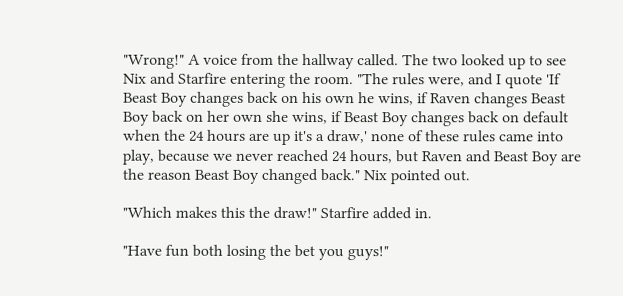"Wrong!" A voice from the hallway called. The two looked up to see Nix and Starfire entering the room. "The rules were, and I quote 'If Beast Boy changes back on his own he wins, if Raven changes Beast Boy back on her own she wins, if Beast Boy changes back on default when the 24 hours are up it's a draw,' none of these rules came into play, because we never reached 24 hours, but Raven and Beast Boy are the reason Beast Boy changed back." Nix pointed out.

"Which makes this the draw!" Starfire added in.

"Have fun both losing the bet you guys!"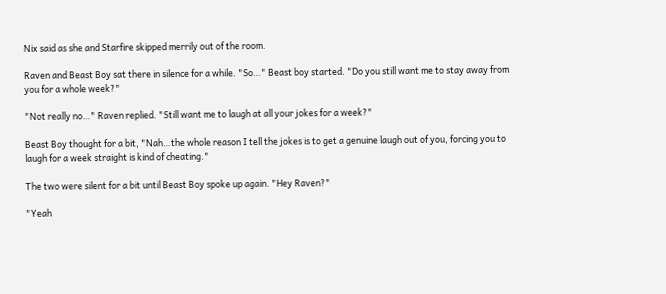Nix said as she and Starfire skipped merrily out of the room.

Raven and Beast Boy sat there in silence for a while. "So…" Beast boy started. "Do you still want me to stay away from you for a whole week?"

"Not really no…" Raven replied. "Still want me to laugh at all your jokes for a week?"

Beast Boy thought for a bit, "Nah…the whole reason I tell the jokes is to get a genuine laugh out of you, forcing you to laugh for a week straight is kind of cheating."

The two were silent for a bit until Beast Boy spoke up again. "Hey Raven?"

"Yeah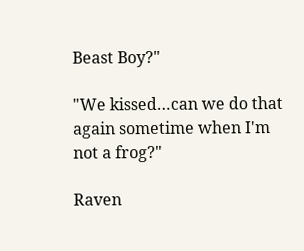Beast Boy?"

"We kissed…can we do that again sometime when I'm not a frog?"

Raven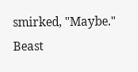smirked, "Maybe." Beast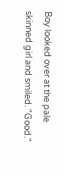Boy looked over at the pale skinned girl and smiled. "Good."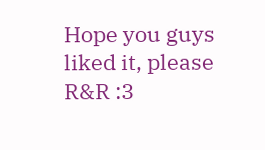Hope you guys liked it, please R&R :3